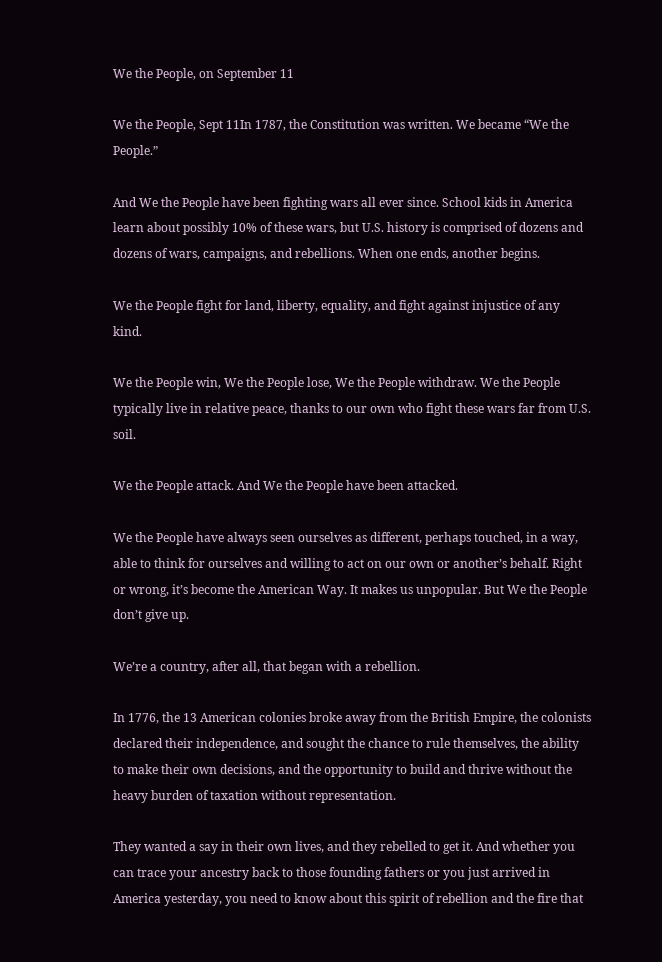We the People, on September 11

We the People, Sept 11In 1787, the Constitution was written. We became “We the People.”

And We the People have been fighting wars all ever since. School kids in America learn about possibly 10% of these wars, but U.S. history is comprised of dozens and dozens of wars, campaigns, and rebellions. When one ends, another begins.

We the People fight for land, liberty, equality, and fight against injustice of any kind.

We the People win, We the People lose, We the People withdraw. We the People typically live in relative peace, thanks to our own who fight these wars far from U.S. soil.

We the People attack. And We the People have been attacked.

We the People have always seen ourselves as different, perhaps touched, in a way, able to think for ourselves and willing to act on our own or another’s behalf. Right or wrong, it’s become the American Way. It makes us unpopular. But We the People don’t give up.

We’re a country, after all, that began with a rebellion.

In 1776, the 13 American colonies broke away from the British Empire, the colonists declared their independence, and sought the chance to rule themselves, the ability to make their own decisions, and the opportunity to build and thrive without the heavy burden of taxation without representation.

They wanted a say in their own lives, and they rebelled to get it. And whether you can trace your ancestry back to those founding fathers or you just arrived in America yesterday, you need to know about this spirit of rebellion and the fire that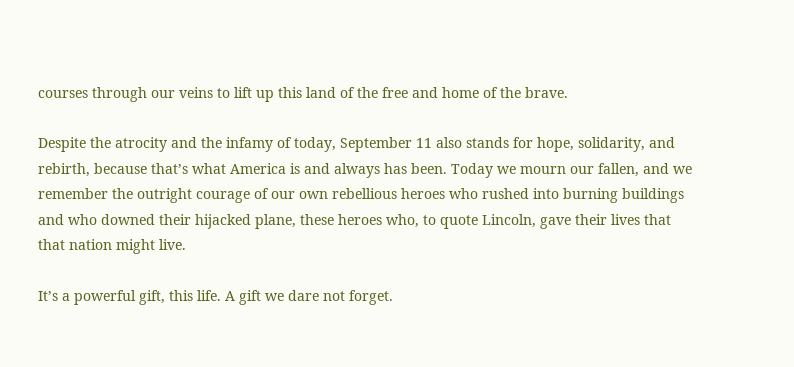courses through our veins to lift up this land of the free and home of the brave.

Despite the atrocity and the infamy of today, September 11 also stands for hope, solidarity, and rebirth, because that’s what America is and always has been. Today we mourn our fallen, and we remember the outright courage of our own rebellious heroes who rushed into burning buildings and who downed their hijacked plane, these heroes who, to quote Lincoln, gave their lives that that nation might live.

It’s a powerful gift, this life. A gift we dare not forget.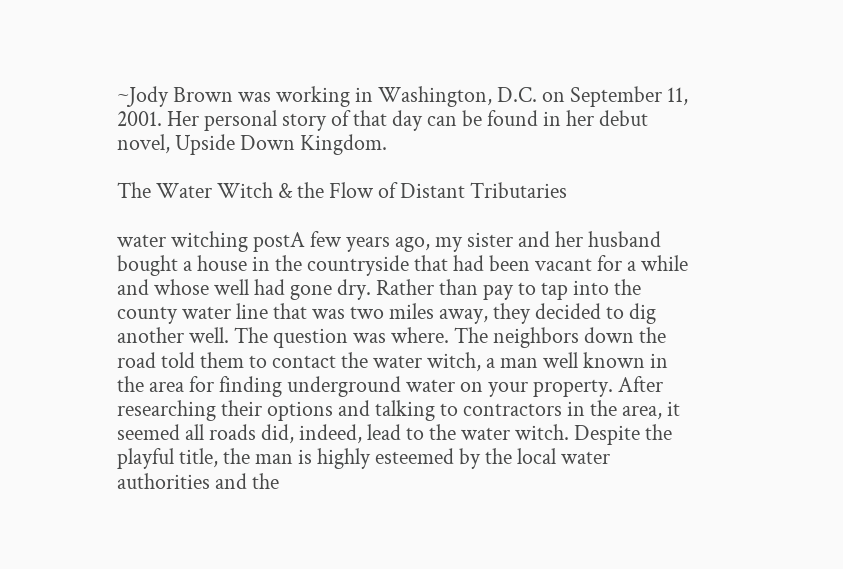~Jody Brown was working in Washington, D.C. on September 11, 2001. Her personal story of that day can be found in her debut novel, Upside Down Kingdom.

The Water Witch & the Flow of Distant Tributaries

water witching postA few years ago, my sister and her husband bought a house in the countryside that had been vacant for a while and whose well had gone dry. Rather than pay to tap into the county water line that was two miles away, they decided to dig another well. The question was where. The neighbors down the road told them to contact the water witch, a man well known in the area for finding underground water on your property. After researching their options and talking to contractors in the area, it seemed all roads did, indeed, lead to the water witch. Despite the playful title, the man is highly esteemed by the local water authorities and the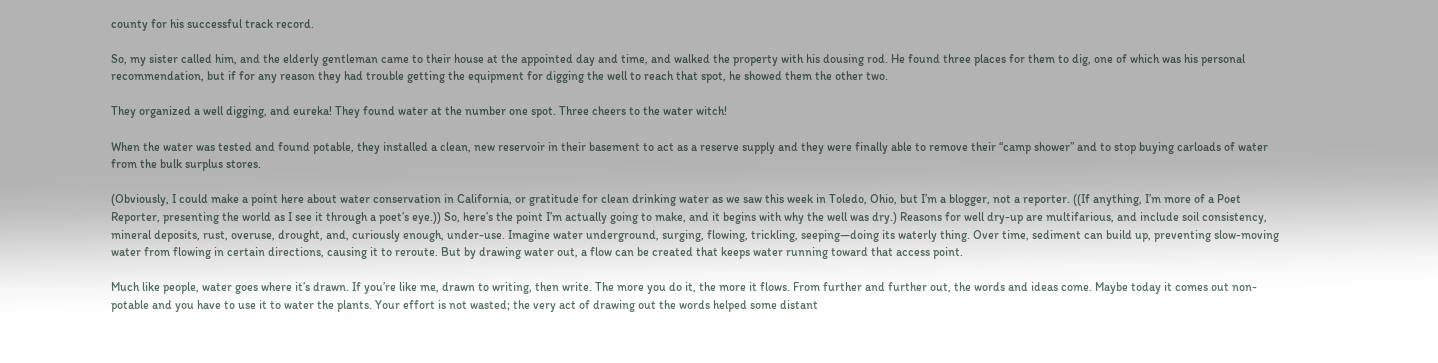county for his successful track record.

So, my sister called him, and the elderly gentleman came to their house at the appointed day and time, and walked the property with his dousing rod. He found three places for them to dig, one of which was his personal recommendation, but if for any reason they had trouble getting the equipment for digging the well to reach that spot, he showed them the other two.

They organized a well digging, and eureka! They found water at the number one spot. Three cheers to the water witch!

When the water was tested and found potable, they installed a clean, new reservoir in their basement to act as a reserve supply and they were finally able to remove their “camp shower” and to stop buying carloads of water from the bulk surplus stores.

(Obviously, I could make a point here about water conservation in California, or gratitude for clean drinking water as we saw this week in Toledo, Ohio, but I’m a blogger, not a reporter. ((If anything, I’m more of a Poet Reporter, presenting the world as I see it through a poet’s eye.)) So, here’s the point I’m actually going to make, and it begins with why the well was dry.) Reasons for well dry-up are multifarious, and include soil consistency, mineral deposits, rust, overuse, drought, and, curiously enough, under-use. Imagine water underground, surging, flowing, trickling, seeping—doing its waterly thing. Over time, sediment can build up, preventing slow-moving water from flowing in certain directions, causing it to reroute. But by drawing water out, a flow can be created that keeps water running toward that access point.

Much like people, water goes where it’s drawn. If you’re like me, drawn to writing, then write. The more you do it, the more it flows. From further and further out, the words and ideas come. Maybe today it comes out non-potable and you have to use it to water the plants. Your effort is not wasted; the very act of drawing out the words helped some distant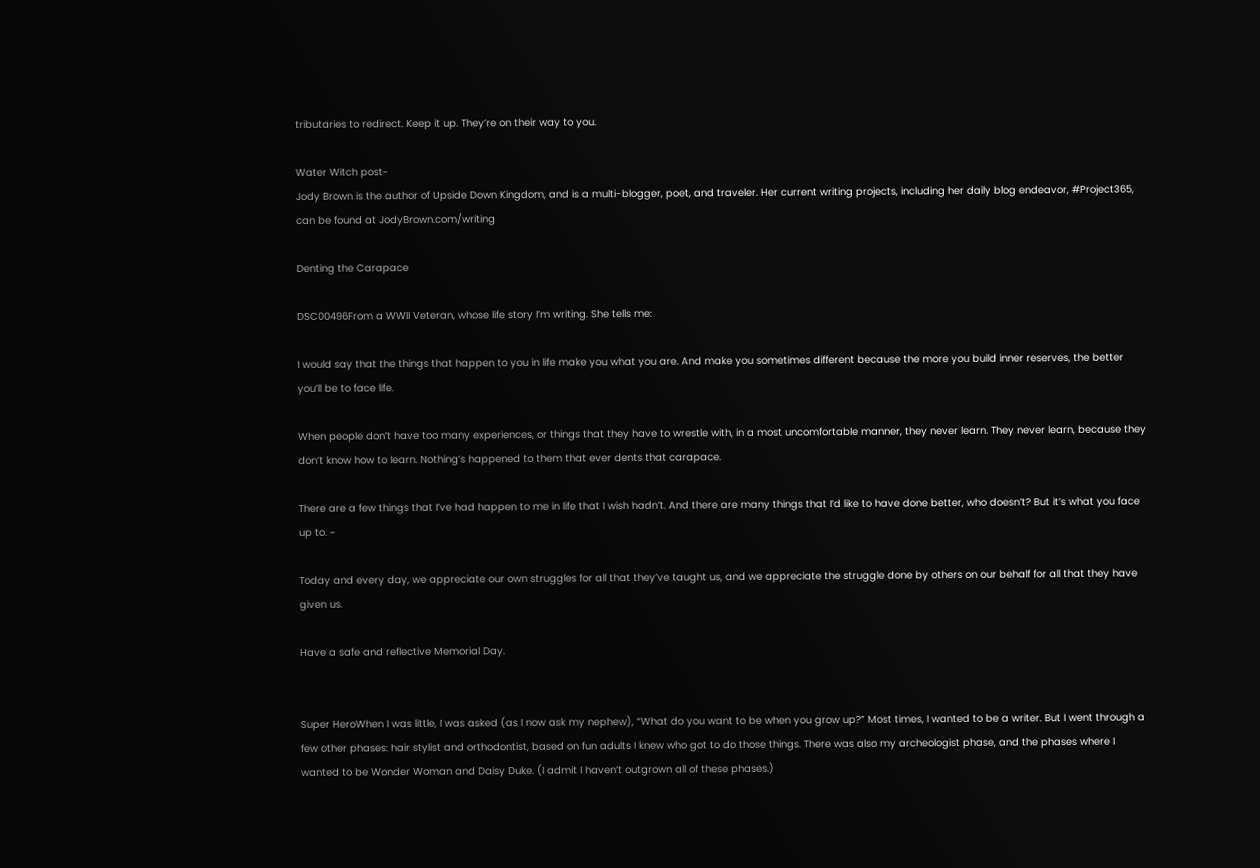tributaries to redirect. Keep it up. They’re on their way to you.

Water Witch post~
Jody Brown is the author of Upside Down Kingdom, and is a multi-blogger, poet, and traveler. Her current writing projects, including her daily blog endeavor, #Project365, can be found at JodyBrown.com/writing

Denting the Carapace

DSC00496From a WWII Veteran, whose life story I’m writing. She tells me:

I would say that the things that happen to you in life make you what you are. And make you sometimes different because the more you build inner reserves, the better you’ll be to face life.

When people don’t have too many experiences, or things that they have to wrestle with, in a most uncomfortable manner, they never learn. They never learn, because they don’t know how to learn. Nothing’s happened to them that ever dents that carapace.

There are a few things that I’ve had happen to me in life that I wish hadn’t. And there are many things that I’d like to have done better, who doesn’t? But it’s what you face up to. ~

Today and every day, we appreciate our own struggles for all that they’ve taught us, and we appreciate the struggle done by others on our behalf for all that they have given us.

Have a safe and reflective Memorial Day.


Super HeroWhen I was little, I was asked (as I now ask my nephew), “What do you want to be when you grow up?” Most times, I wanted to be a writer. But I went through a few other phases: hair stylist and orthodontist, based on fun adults I knew who got to do those things. There was also my archeologist phase, and the phases where I wanted to be Wonder Woman and Daisy Duke. (I admit I haven’t outgrown all of these phases.)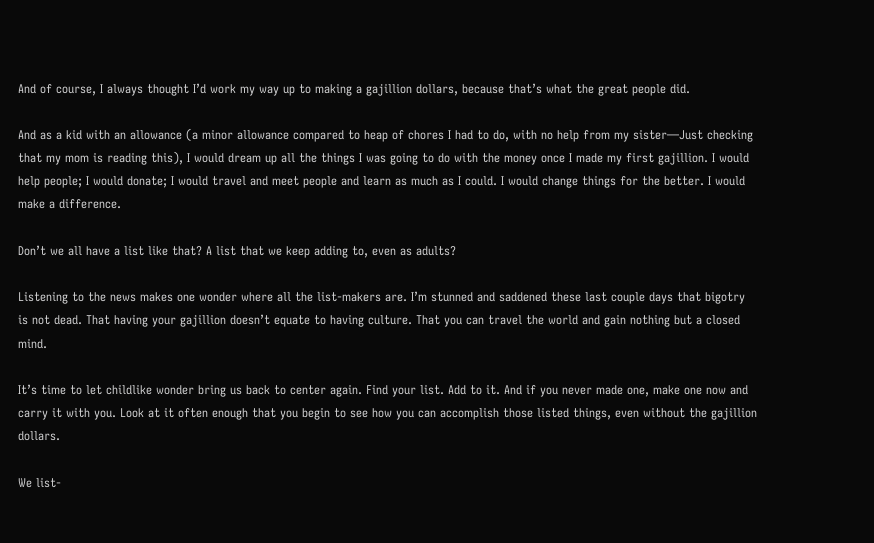And of course, I always thought I’d work my way up to making a gajillion dollars, because that’s what the great people did.

And as a kid with an allowance (a minor allowance compared to heap of chores I had to do, with no help from my sister—Just checking that my mom is reading this), I would dream up all the things I was going to do with the money once I made my first gajillion. I would help people; I would donate; I would travel and meet people and learn as much as I could. I would change things for the better. I would make a difference.

Don’t we all have a list like that? A list that we keep adding to, even as adults?

Listening to the news makes one wonder where all the list-makers are. I’m stunned and saddened these last couple days that bigotry is not dead. That having your gajillion doesn’t equate to having culture. That you can travel the world and gain nothing but a closed mind.

It’s time to let childlike wonder bring us back to center again. Find your list. Add to it. And if you never made one, make one now and carry it with you. Look at it often enough that you begin to see how you can accomplish those listed things, even without the gajillion dollars.

We list-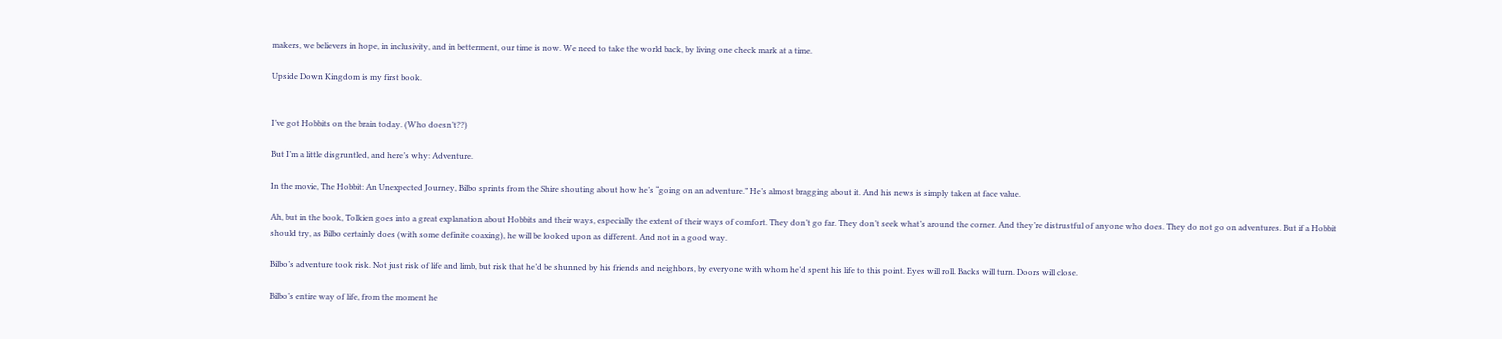makers, we believers in hope, in inclusivity, and in betterment, our time is now. We need to take the world back, by living one check mark at a time.

Upside Down Kingdom is my first book.


I’ve got Hobbits on the brain today. (Who doesn’t??)

But I’m a little disgruntled, and here’s why: Adventure.

In the movie, The Hobbit: An Unexpected Journey, Bilbo sprints from the Shire shouting about how he’s “going on an adventure.” He’s almost bragging about it. And his news is simply taken at face value.

Ah, but in the book, Tolkien goes into a great explanation about Hobbits and their ways, especially the extent of their ways of comfort. They don’t go far. They don’t seek what’s around the corner. And they’re distrustful of anyone who does. They do not go on adventures. But if a Hobbit should try, as Bilbo certainly does (with some definite coaxing), he will be looked upon as different. And not in a good way.

Bilbo’s adventure took risk. Not just risk of life and limb, but risk that he’d be shunned by his friends and neighbors, by everyone with whom he’d spent his life to this point. Eyes will roll. Backs will turn. Doors will close.

Bilbo’s entire way of life, from the moment he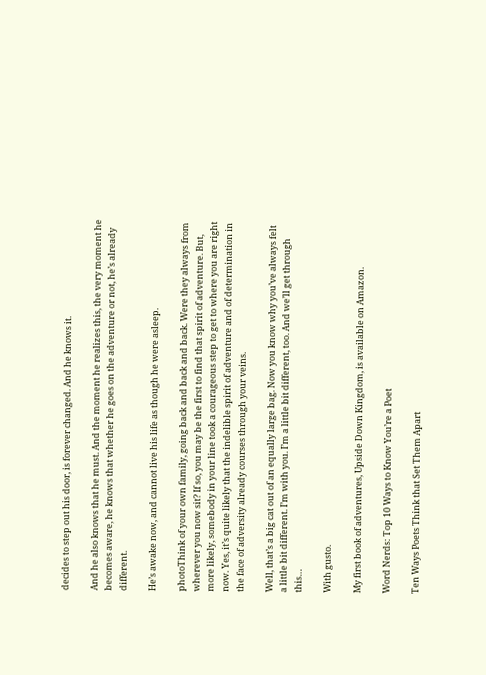decides to step out his door, is forever changed. And he knows it.

And he also knows that he must. And the moment he realizes this, the very moment he becomes aware, he knows that whether he goes on the adventure or not, he’s already different.

He’s awake now, and cannot live his life as though he were asleep.

photoThink of your own family, going back and back and back. Were they always from wherever you now sit? If so, you may be the first to find that spirit of adventure. But, more likely, somebody in your line took a courageous step to get to where you are right now. Yes, it’s quite likely that the indelible spirit of adventure and of determination in the face of adversity already courses through your veins.

Well, that’s a big cat out of an equally large bag. Now you know why you’ve always felt a little bit different. I’m with you. I’m a little bit different, too. And we’ll get through this…

With gusto.

My first book of adventures, Upside Down Kingdom, is available on Amazon.

Word Nerds: Top 10 Ways to Know You’re a Poet

Ten Ways Poets Think that Set Them Apart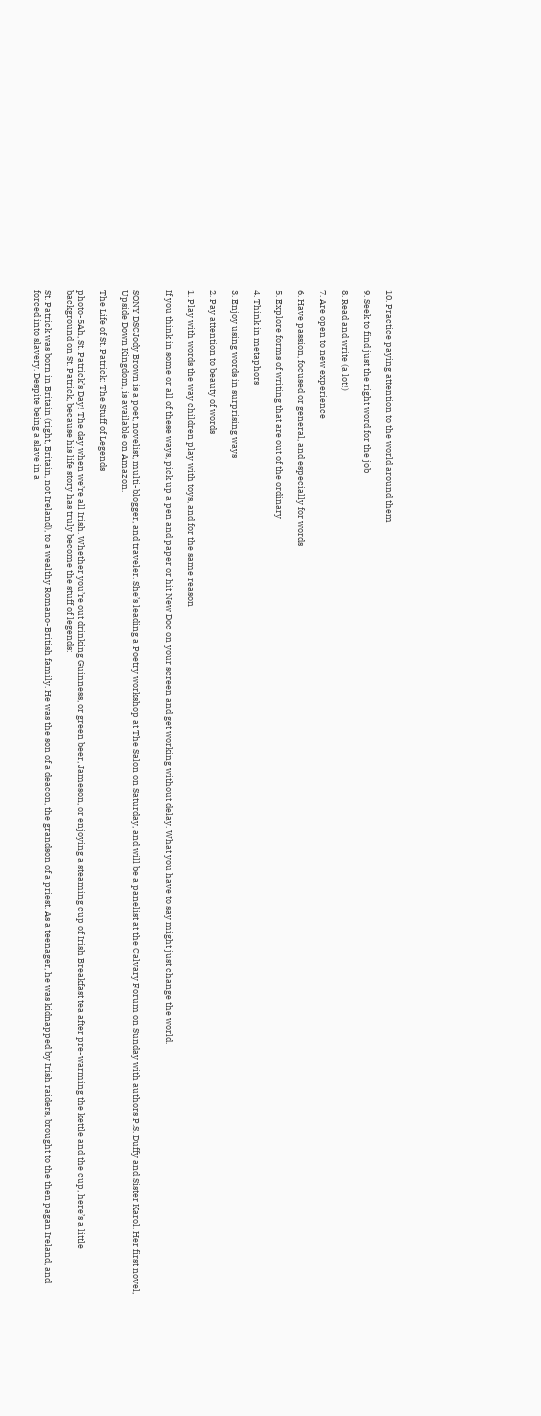10. Practice paying attention to the world around them

9. Seek to find just the right word for the job

8. Read and write (a lot!)

7. Are open to new experience

6. Have passion, focused or general, and especially for words

5. Explore forms of writing that are out of the ordinary

4. Think in metaphors

3. Enjoy using words in surprising ways

2. Pay attention to beauty of words

1. Play with words the way children play with toys, and for the same reason

If you think in some or all of these ways, pick up a pen and paper or hit New Doc on your screen and get working without delay. What you have to say might just change the world.


SONY DSCJody Brown is a poet, novelist, multi-blogger, and traveler. She’s leading a Poetry workshop at The Salon on Saturday, and will be a panelist at the Calvary Forum on Sunday with authors P.S. Duffy and Sister Karol. Her first novel, Upside Down Kingdom, is available on Amazon.

The Life of St. Patrick: The Stuff of Legends

photo-5Ah, St. Patrick’s Day! The day when we’re all Irish. Whether you’re out drinking Guinness, or green beer, Jameson, or enjoying a steaming cup of Irish Breakfast tea after pre-warming the kettle and the cup, here’s a little background on St. Patrick, because his life story has truly become the stuff of legends:

St. Patrick was born in Britain (right, Britain, not Ireland), to a wealthy Romano-British family. He was the son of a deacon, the grandson of a priest. As a teenager, he was kidnapped by Irish raiders, brought to the then pagan Ireland, and forced into slavery. Despite being a slave in a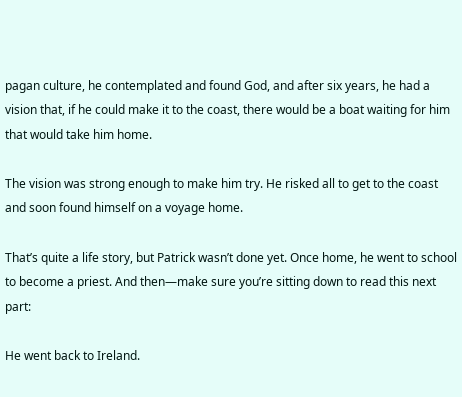pagan culture, he contemplated and found God, and after six years, he had a vision that, if he could make it to the coast, there would be a boat waiting for him that would take him home.

The vision was strong enough to make him try. He risked all to get to the coast and soon found himself on a voyage home.

That’s quite a life story, but Patrick wasn’t done yet. Once home, he went to school to become a priest. And then—make sure you’re sitting down to read this next part:

He went back to Ireland.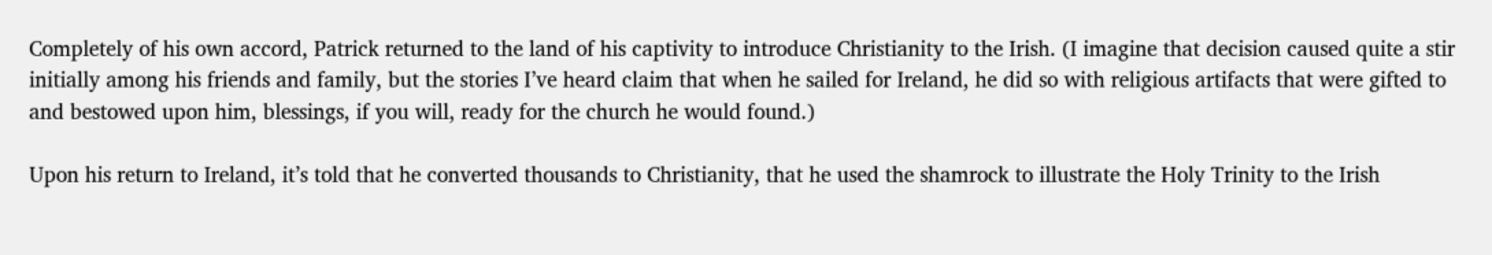Completely of his own accord, Patrick returned to the land of his captivity to introduce Christianity to the Irish. (I imagine that decision caused quite a stir initially among his friends and family, but the stories I’ve heard claim that when he sailed for Ireland, he did so with religious artifacts that were gifted to and bestowed upon him, blessings, if you will, ready for the church he would found.)

Upon his return to Ireland, it’s told that he converted thousands to Christianity, that he used the shamrock to illustrate the Holy Trinity to the Irish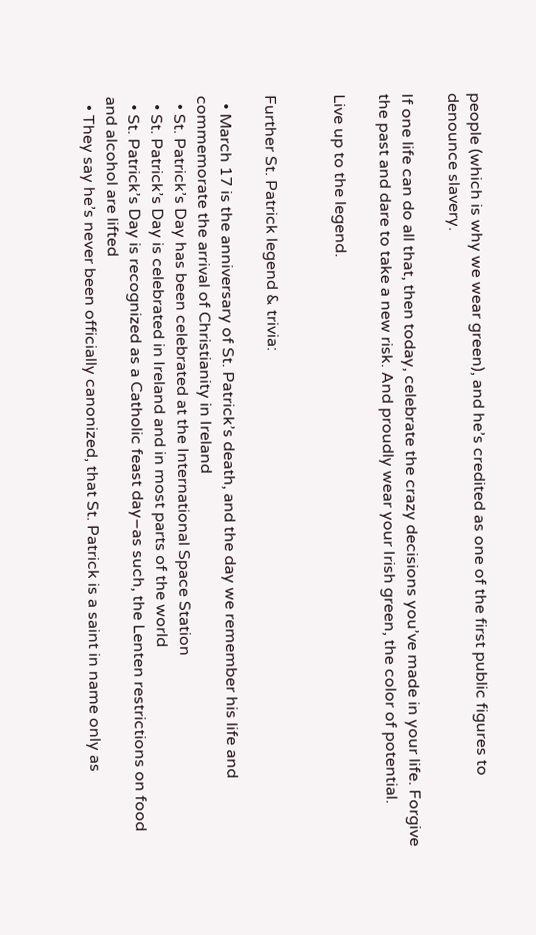people (which is why we wear green), and he’s credited as one of the first public figures to denounce slavery.

If one life can do all that, then today, celebrate the crazy decisions you’ve made in your life. Forgive the past and dare to take a new risk. And proudly wear your Irish green, the color of potential.

Live up to the legend.


Further St. Patrick legend & trivia:

  • March 17 is the anniversary of St. Patrick’s death, and the day we remember his life and commemorate the arrival of Christianity in Ireland
  • St. Patrick’s Day has been celebrated at the International Space Station
  • St. Patrick’s Day is celebrated in Ireland and in most parts of the world
  • St. Patrick’s Day is recognized as a Catholic feast day–as such, the Lenten restrictions on food and alcohol are lifted
  • They say he’s never been officially canonized, that St. Patrick is a saint in name only as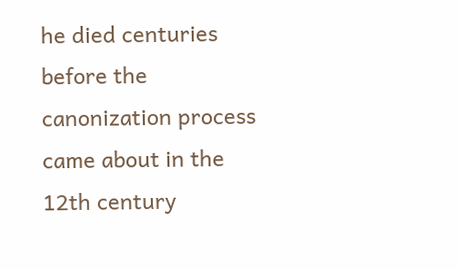he died centuries before the canonization process came about in the 12th century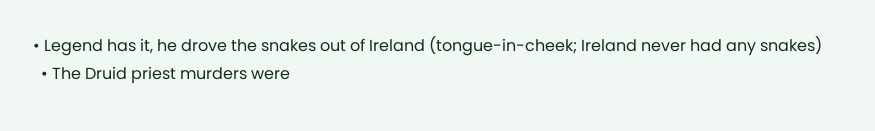• Legend has it, he drove the snakes out of Ireland (tongue-in-cheek; Ireland never had any snakes)
  • The Druid priest murders were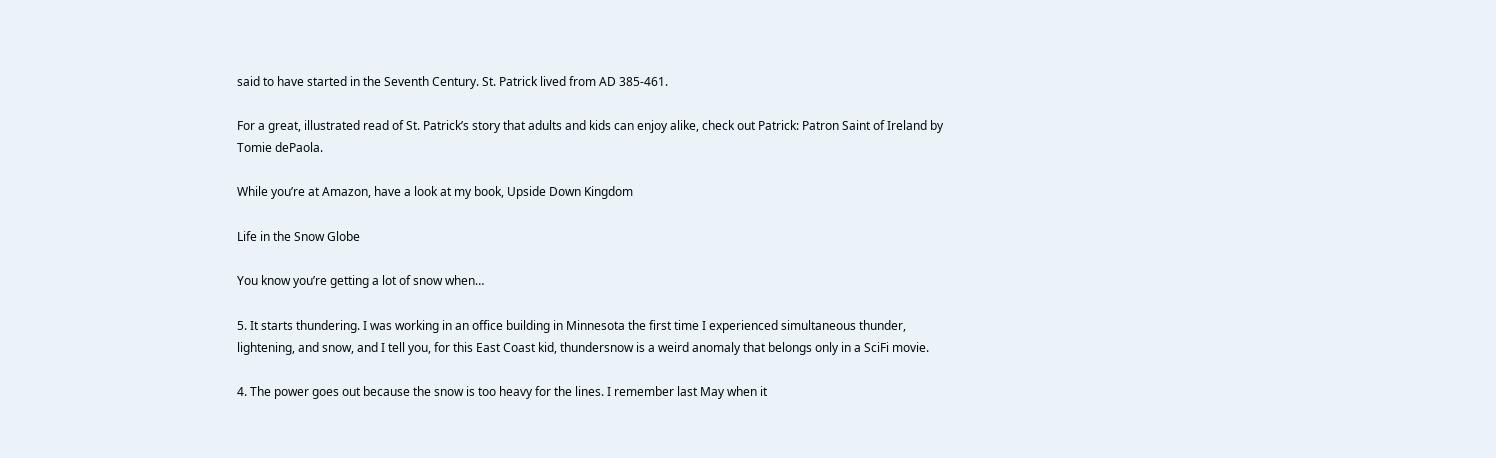said to have started in the Seventh Century. St. Patrick lived from AD 385-461.

For a great, illustrated read of St. Patrick’s story that adults and kids can enjoy alike, check out Patrick: Patron Saint of Ireland by Tomie dePaola.

While you’re at Amazon, have a look at my book, Upside Down Kingdom

Life in the Snow Globe

You know you’re getting a lot of snow when…

5. It starts thundering. I was working in an office building in Minnesota the first time I experienced simultaneous thunder, lightening, and snow, and I tell you, for this East Coast kid, thundersnow is a weird anomaly that belongs only in a SciFi movie.

4. The power goes out because the snow is too heavy for the lines. I remember last May when it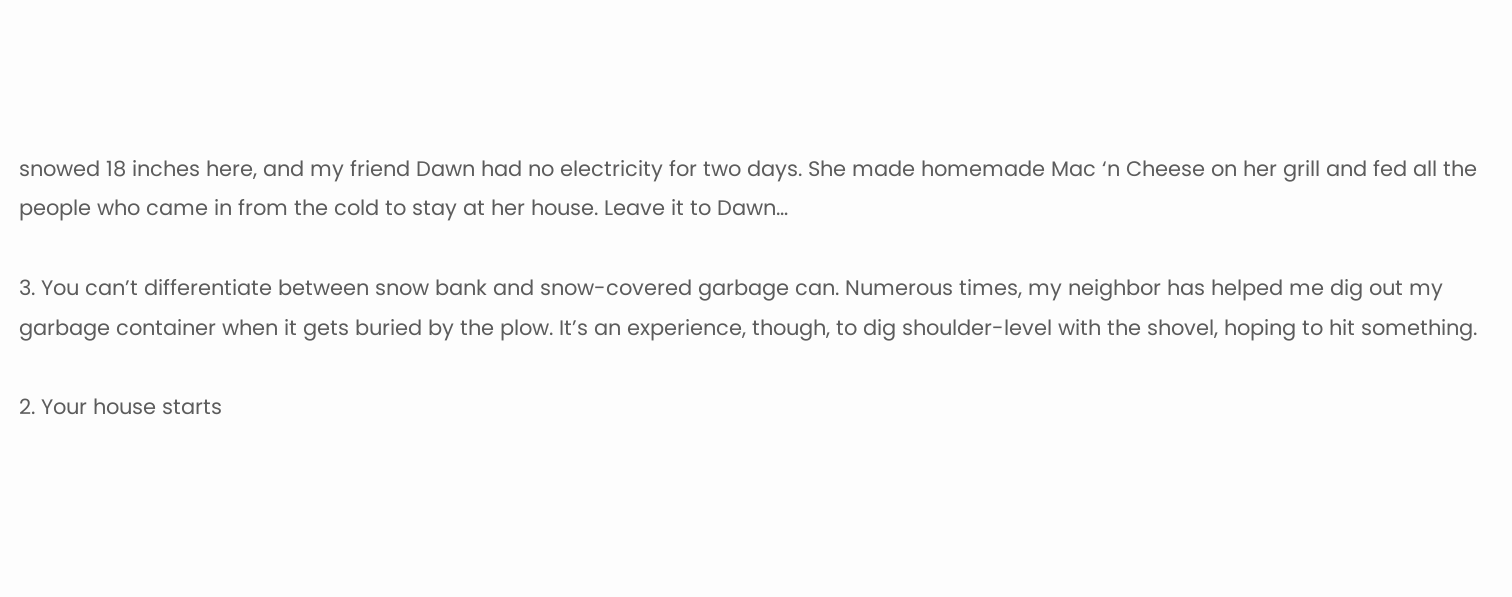snowed 18 inches here, and my friend Dawn had no electricity for two days. She made homemade Mac ‘n Cheese on her grill and fed all the people who came in from the cold to stay at her house. Leave it to Dawn…

3. You can’t differentiate between snow bank and snow-covered garbage can. Numerous times, my neighbor has helped me dig out my garbage container when it gets buried by the plow. It’s an experience, though, to dig shoulder-level with the shovel, hoping to hit something.

2. Your house starts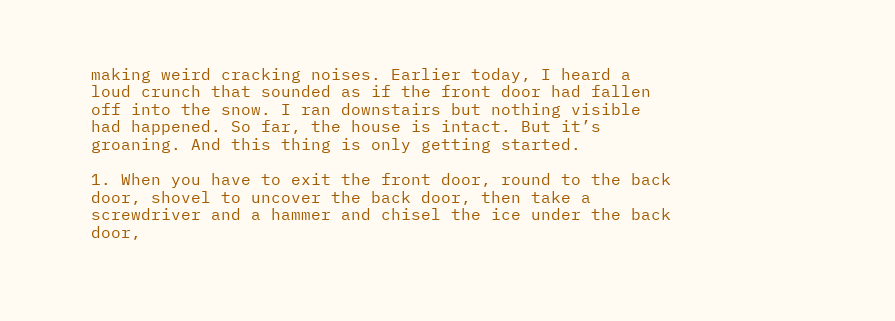making weird cracking noises. Earlier today, I heard a loud crunch that sounded as if the front door had fallen off into the snow. I ran downstairs but nothing visible had happened. So far, the house is intact. But it’s groaning. And this thing is only getting started.

1. When you have to exit the front door, round to the back door, shovel to uncover the back door, then take a screwdriver and a hammer and chisel the ice under the back door,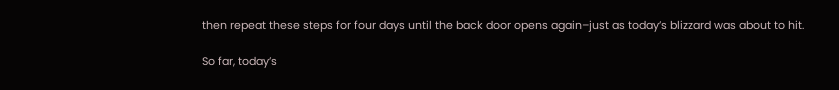then repeat these steps for four days until the back door opens again–just as today’s blizzard was about to hit.

So far, today’s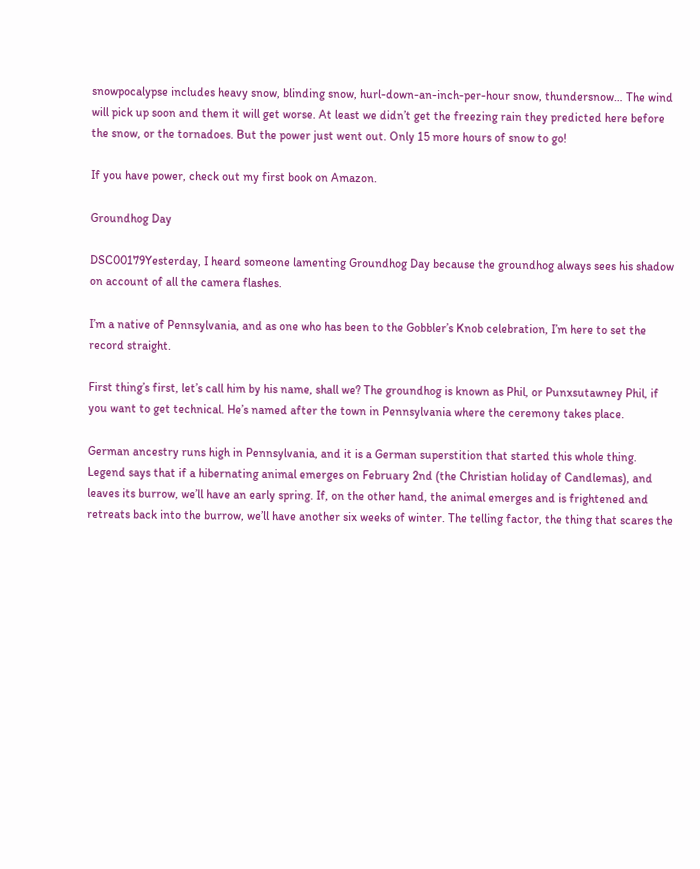snowpocalypse includes heavy snow, blinding snow, hurl-down-an-inch-per-hour snow, thundersnow… The wind will pick up soon and them it will get worse. At least we didn’t get the freezing rain they predicted here before the snow, or the tornadoes. But the power just went out. Only 15 more hours of snow to go!

If you have power, check out my first book on Amazon.

Groundhog Day

DSC00179Yesterday, I heard someone lamenting Groundhog Day because the groundhog always sees his shadow on account of all the camera flashes.

I’m a native of Pennsylvania, and as one who has been to the Gobbler’s Knob celebration, I’m here to set the record straight.

First thing’s first, let’s call him by his name, shall we? The groundhog is known as Phil, or Punxsutawney Phil, if you want to get technical. He’s named after the town in Pennsylvania where the ceremony takes place.

German ancestry runs high in Pennsylvania, and it is a German superstition that started this whole thing. Legend says that if a hibernating animal emerges on February 2nd (the Christian holiday of Candlemas), and leaves its burrow, we’ll have an early spring. If, on the other hand, the animal emerges and is frightened and retreats back into the burrow, we’ll have another six weeks of winter. The telling factor, the thing that scares the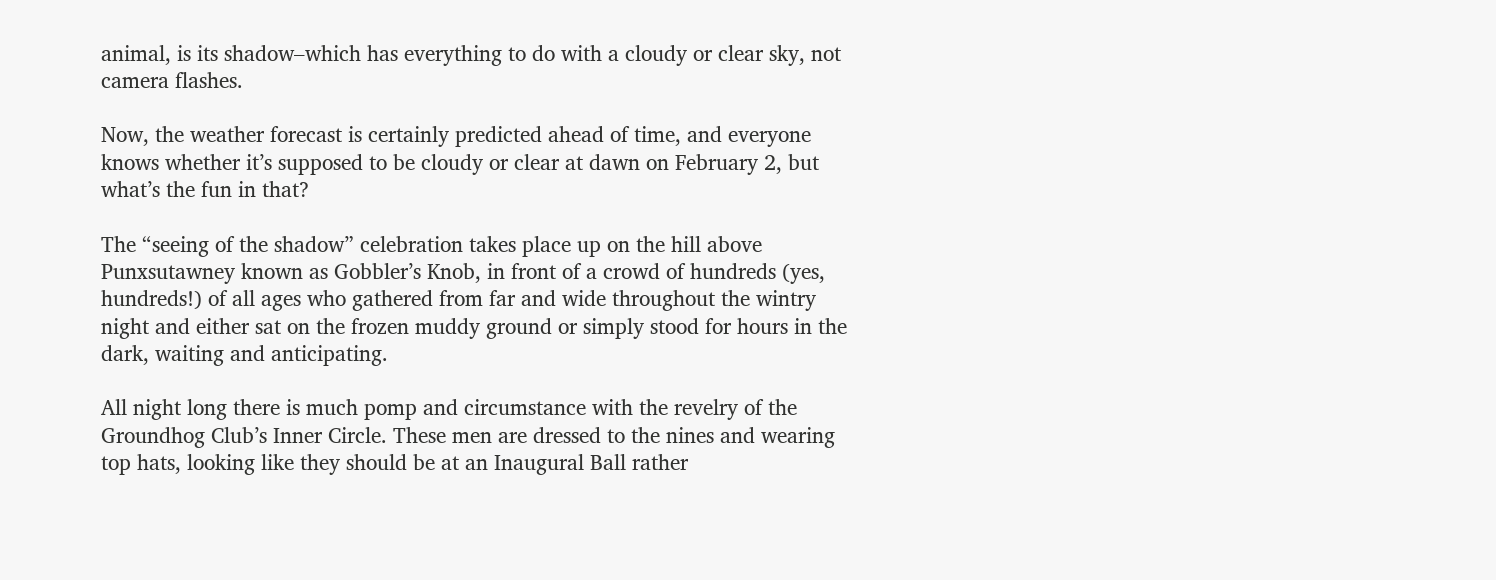animal, is its shadow–which has everything to do with a cloudy or clear sky, not camera flashes.

Now, the weather forecast is certainly predicted ahead of time, and everyone knows whether it’s supposed to be cloudy or clear at dawn on February 2, but what’s the fun in that?

The “seeing of the shadow” celebration takes place up on the hill above Punxsutawney known as Gobbler’s Knob, in front of a crowd of hundreds (yes, hundreds!) of all ages who gathered from far and wide throughout the wintry night and either sat on the frozen muddy ground or simply stood for hours in the dark, waiting and anticipating.

All night long there is much pomp and circumstance with the revelry of the Groundhog Club’s Inner Circle. These men are dressed to the nines and wearing top hats, looking like they should be at an Inaugural Ball rather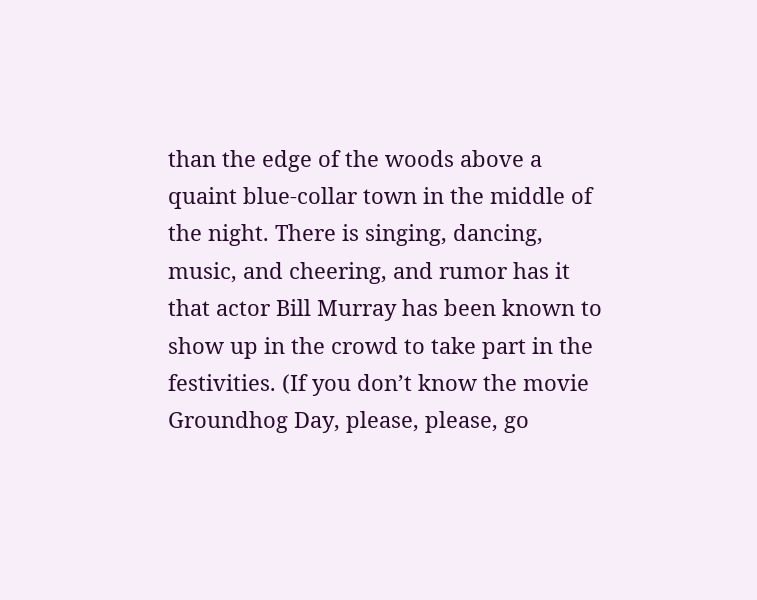than the edge of the woods above a quaint blue-collar town in the middle of the night. There is singing, dancing, music, and cheering, and rumor has it that actor Bill Murray has been known to show up in the crowd to take part in the festivities. (If you don’t know the movie Groundhog Day, please, please, go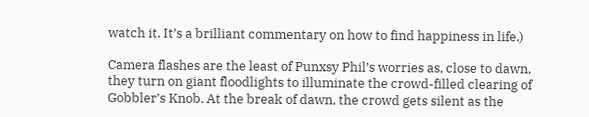watch it. It’s a brilliant commentary on how to find happiness in life.)

Camera flashes are the least of Punxsy Phil’s worries as, close to dawn, they turn on giant floodlights to illuminate the crowd-filled clearing of Gobbler’s Knob. At the break of dawn, the crowd gets silent as the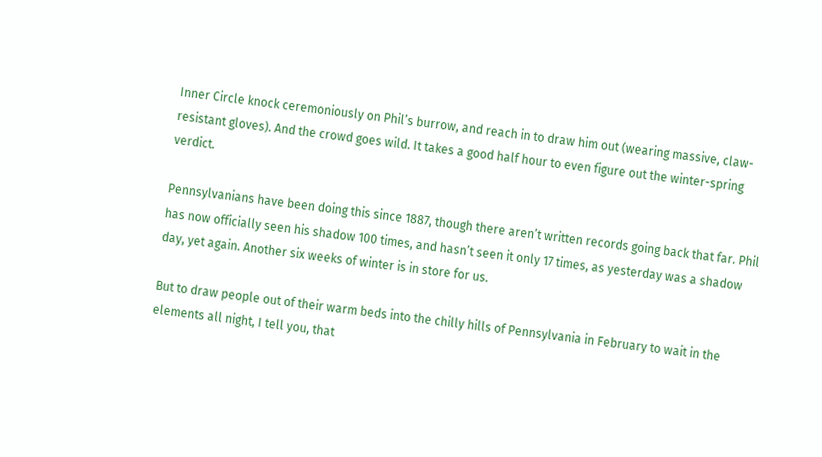Inner Circle knock ceremoniously on Phil’s burrow, and reach in to draw him out (wearing massive, claw-resistant gloves). And the crowd goes wild. It takes a good half hour to even figure out the winter-spring verdict.

Pennsylvanians have been doing this since 1887, though there aren’t written records going back that far. Phil has now officially seen his shadow 100 times, and hasn’t seen it only 17 times, as yesterday was a shadow day, yet again. Another six weeks of winter is in store for us.

But to draw people out of their warm beds into the chilly hills of Pennsylvania in February to wait in the elements all night, I tell you, that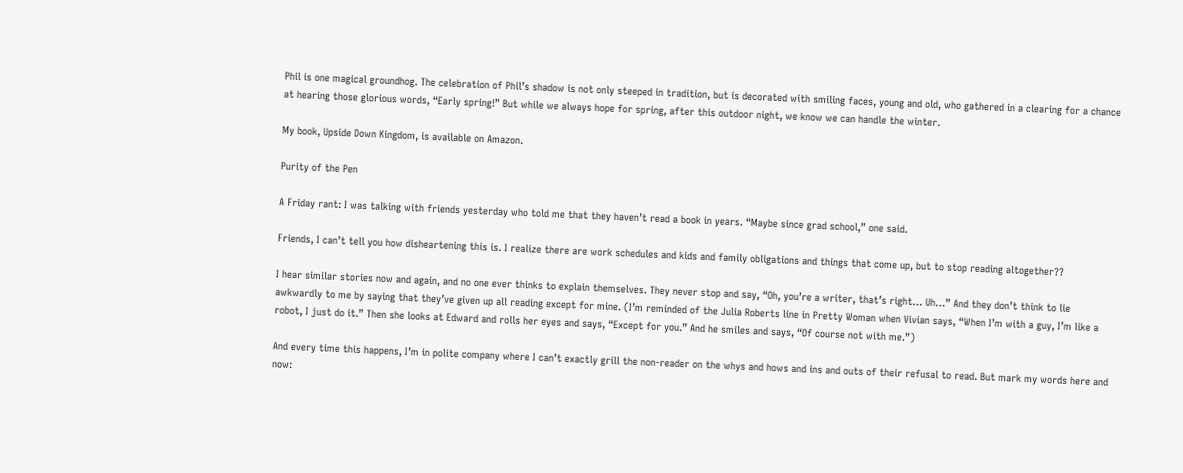Phil is one magical groundhog. The celebration of Phil’s shadow is not only steeped in tradition, but is decorated with smiling faces, young and old, who gathered in a clearing for a chance at hearing those glorious words, “Early spring!” But while we always hope for spring, after this outdoor night, we know we can handle the winter.

My book, Upside Down Kingdom, is available on Amazon.

Purity of the Pen

A Friday rant: I was talking with friends yesterday who told me that they haven’t read a book in years. “Maybe since grad school,” one said.

Friends, I can’t tell you how disheartening this is. I realize there are work schedules and kids and family obligations and things that come up, but to stop reading altogether??

I hear similar stories now and again, and no one ever thinks to explain themselves. They never stop and say, “Oh, you’re a writer, that’s right… Uh…” And they don’t think to lie awkwardly to me by saying that they’ve given up all reading except for mine. (I’m reminded of the Julia Roberts line in Pretty Woman when Vivian says, “When I’m with a guy, I’m like a robot, I just do it.” Then she looks at Edward and rolls her eyes and says, “Except for you.” And he smiles and says, “Of course not with me.”)

And every time this happens, I’m in polite company where I can’t exactly grill the non-reader on the whys and hows and ins and outs of their refusal to read. But mark my words here and now: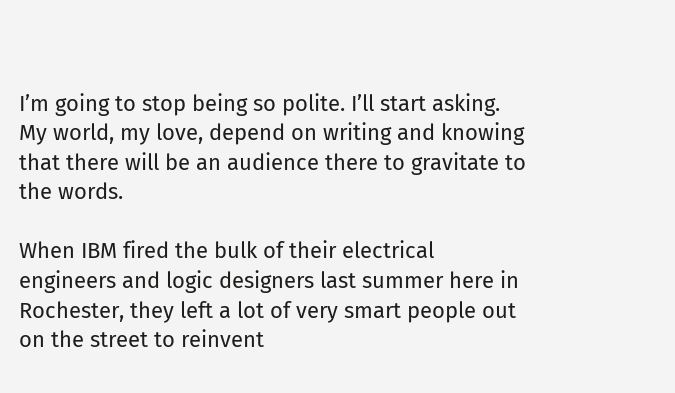I’m going to stop being so polite. I’ll start asking. My world, my love, depend on writing and knowing that there will be an audience there to gravitate to the words.

When IBM fired the bulk of their electrical engineers and logic designers last summer here in Rochester, they left a lot of very smart people out on the street to reinvent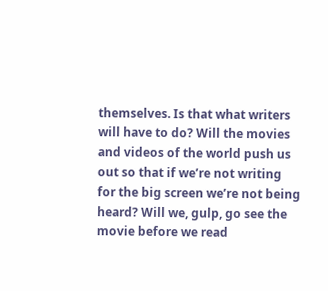themselves. Is that what writers will have to do? Will the movies and videos of the world push us out so that if we’re not writing for the big screen we’re not being heard? Will we, gulp, go see the movie before we read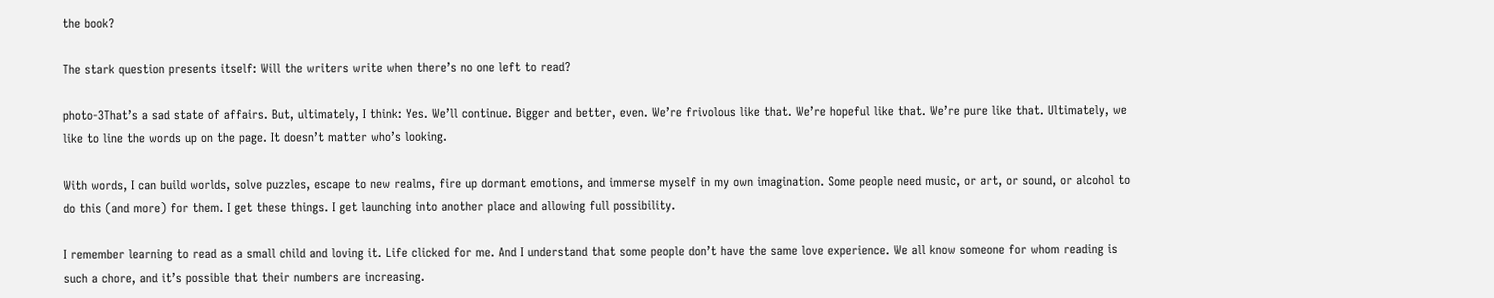the book?

The stark question presents itself: Will the writers write when there’s no one left to read?

photo-3That’s a sad state of affairs. But, ultimately, I think: Yes. We’ll continue. Bigger and better, even. We’re frivolous like that. We’re hopeful like that. We’re pure like that. Ultimately, we like to line the words up on the page. It doesn’t matter who’s looking.

With words, I can build worlds, solve puzzles, escape to new realms, fire up dormant emotions, and immerse myself in my own imagination. Some people need music, or art, or sound, or alcohol to do this (and more) for them. I get these things. I get launching into another place and allowing full possibility.

I remember learning to read as a small child and loving it. Life clicked for me. And I understand that some people don’t have the same love experience. We all know someone for whom reading is such a chore, and it’s possible that their numbers are increasing.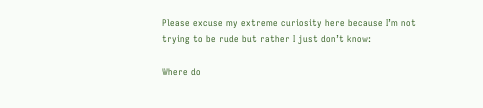Please excuse my extreme curiosity here because I’m not trying to be rude but rather I just don’t know:

Where do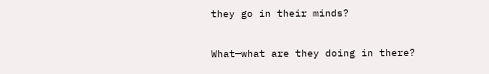they go in their minds?

What—what are they doing in there?